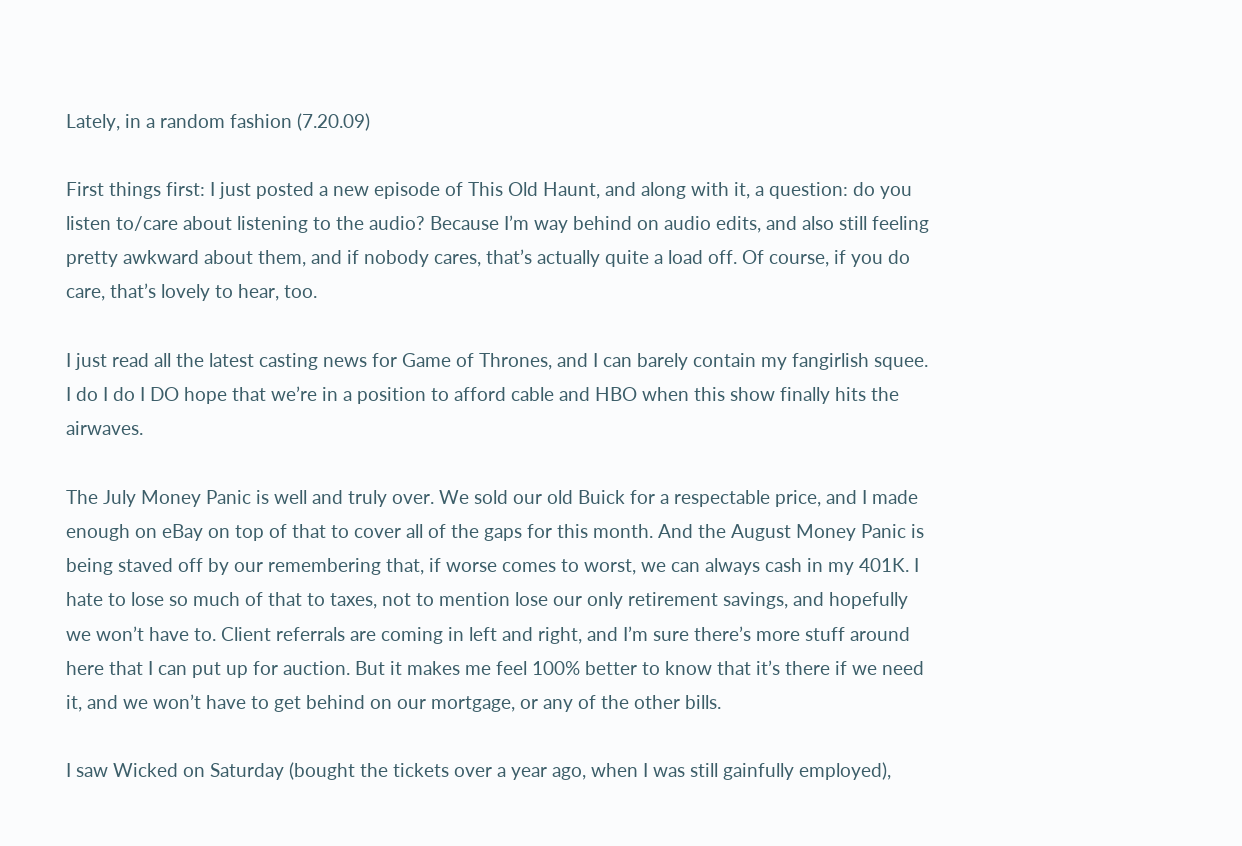Lately, in a random fashion (7.20.09)

First things first: I just posted a new episode of This Old Haunt, and along with it, a question: do you listen to/care about listening to the audio? Because I’m way behind on audio edits, and also still feeling pretty awkward about them, and if nobody cares, that’s actually quite a load off. Of course, if you do care, that’s lovely to hear, too.

I just read all the latest casting news for Game of Thrones, and I can barely contain my fangirlish squee. I do I do I DO hope that we’re in a position to afford cable and HBO when this show finally hits the airwaves.

The July Money Panic is well and truly over. We sold our old Buick for a respectable price, and I made enough on eBay on top of that to cover all of the gaps for this month. And the August Money Panic is being staved off by our remembering that, if worse comes to worst, we can always cash in my 401K. I hate to lose so much of that to taxes, not to mention lose our only retirement savings, and hopefully we won’t have to. Client referrals are coming in left and right, and I’m sure there’s more stuff around here that I can put up for auction. But it makes me feel 100% better to know that it’s there if we need it, and we won’t have to get behind on our mortgage, or any of the other bills.

I saw Wicked on Saturday (bought the tickets over a year ago, when I was still gainfully employed),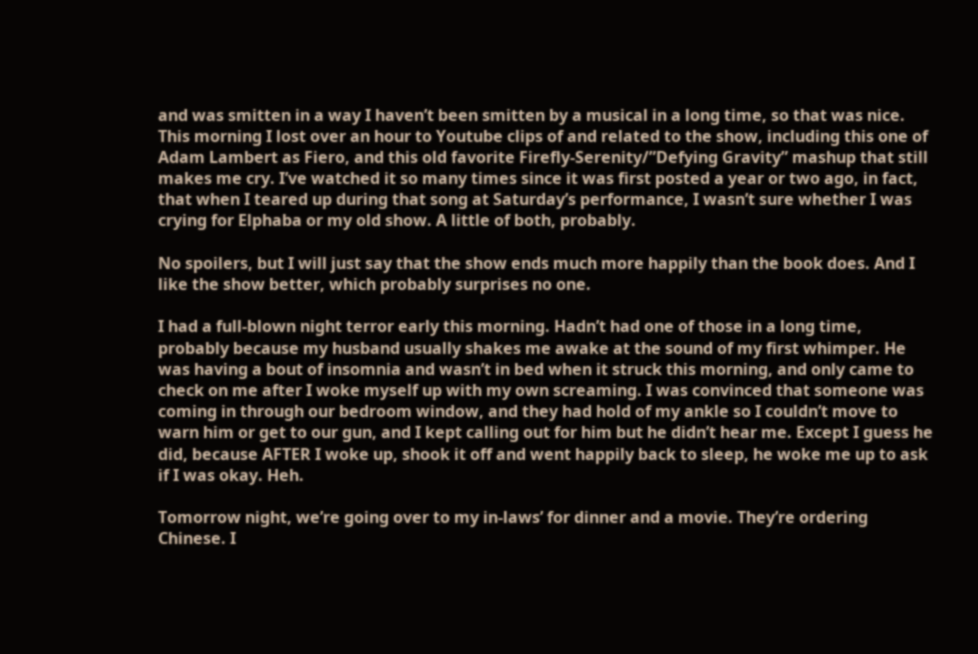and was smitten in a way I haven’t been smitten by a musical in a long time, so that was nice. This morning I lost over an hour to Youtube clips of and related to the show, including this one of Adam Lambert as Fiero, and this old favorite Firefly-Serenity/”Defying Gravity” mashup that still makes me cry. I’ve watched it so many times since it was first posted a year or two ago, in fact, that when I teared up during that song at Saturday’s performance, I wasn’t sure whether I was crying for Elphaba or my old show. A little of both, probably.

No spoilers, but I will just say that the show ends much more happily than the book does. And I like the show better, which probably surprises no one.

I had a full-blown night terror early this morning. Hadn’t had one of those in a long time, probably because my husband usually shakes me awake at the sound of my first whimper. He was having a bout of insomnia and wasn’t in bed when it struck this morning, and only came to check on me after I woke myself up with my own screaming. I was convinced that someone was coming in through our bedroom window, and they had hold of my ankle so I couldn’t move to warn him or get to our gun, and I kept calling out for him but he didn’t hear me. Except I guess he did, because AFTER I woke up, shook it off and went happily back to sleep, he woke me up to ask if I was okay. Heh.

Tomorrow night, we’re going over to my in-laws’ for dinner and a movie. They’re ordering Chinese. I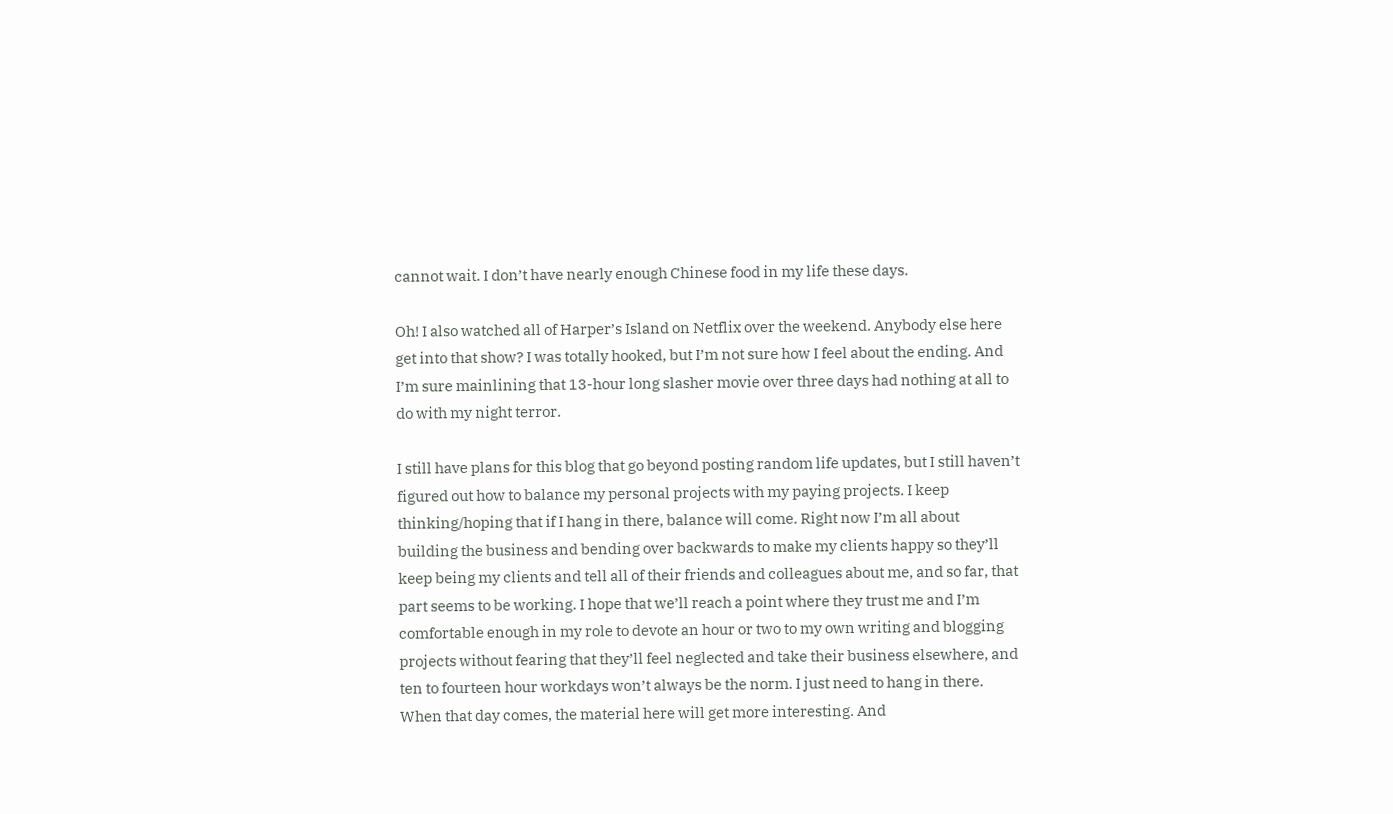cannot wait. I don’t have nearly enough Chinese food in my life these days.

Oh! I also watched all of Harper’s Island on Netflix over the weekend. Anybody else here get into that show? I was totally hooked, but I’m not sure how I feel about the ending. And I’m sure mainlining that 13-hour long slasher movie over three days had nothing at all to do with my night terror.

I still have plans for this blog that go beyond posting random life updates, but I still haven’t figured out how to balance my personal projects with my paying projects. I keep thinking/hoping that if I hang in there, balance will come. Right now I’m all about building the business and bending over backwards to make my clients happy so they’ll keep being my clients and tell all of their friends and colleagues about me, and so far, that part seems to be working. I hope that we’ll reach a point where they trust me and I’m comfortable enough in my role to devote an hour or two to my own writing and blogging projects without fearing that they’ll feel neglected and take their business elsewhere, and ten to fourteen hour workdays won’t always be the norm. I just need to hang in there. When that day comes, the material here will get more interesting. And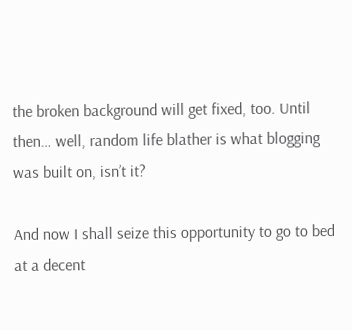the broken background will get fixed, too. Until then… well, random life blather is what blogging was built on, isn’t it?

And now I shall seize this opportunity to go to bed at a decent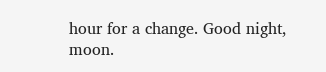hour for a change. Good night, moon.